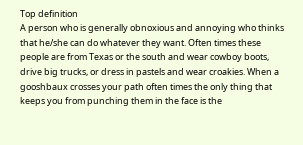Top definition
A person who is generally obnoxious and annoying who thinks that he/she can do whatever they want. Often times these people are from Texas or the south and wear cowboy boots, drive big trucks, or dress in pastels and wear croakies. When a gooshbaux crosses your path often times the only thing that keeps you from punching them in the face is the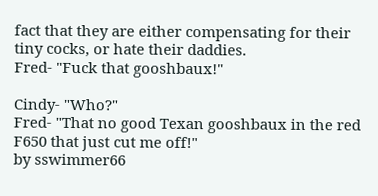fact that they are either compensating for their tiny cocks, or hate their daddies.
Fred- "Fuck that gooshbaux!"

Cindy- "Who?"
Fred- "That no good Texan gooshbaux in the red F650 that just cut me off!"
by sswimmer66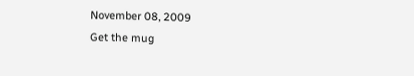November 08, 2009
Get the mug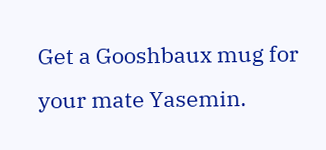Get a Gooshbaux mug for your mate Yasemin.